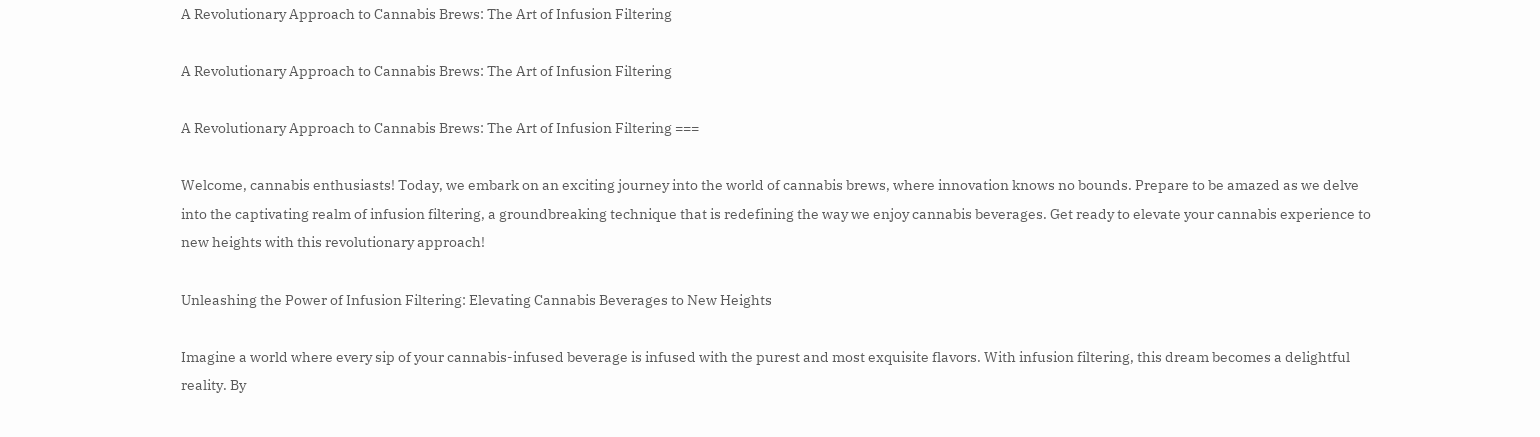A Revolutionary Approach to Cannabis Brews: The Art of Infusion Filtering

A Revolutionary Approach to Cannabis Brews: The Art of Infusion Filtering

A Revolutionary Approach to Cannabis Brews: The Art of Infusion Filtering ===

Welcome, cannabis enthusiasts! Today, we embark on an exciting journey into the world of cannabis brews, where innovation knows no bounds. Prepare to be amazed as we delve into the captivating realm of infusion filtering, a groundbreaking technique that is redefining the way we enjoy cannabis beverages. Get ready to elevate your cannabis experience to new heights with this revolutionary approach!

Unleashing the Power of Infusion Filtering: Elevating Cannabis Beverages to New Heights

Imagine a world where every sip of your cannabis-infused beverage is infused with the purest and most exquisite flavors. With infusion filtering, this dream becomes a delightful reality. By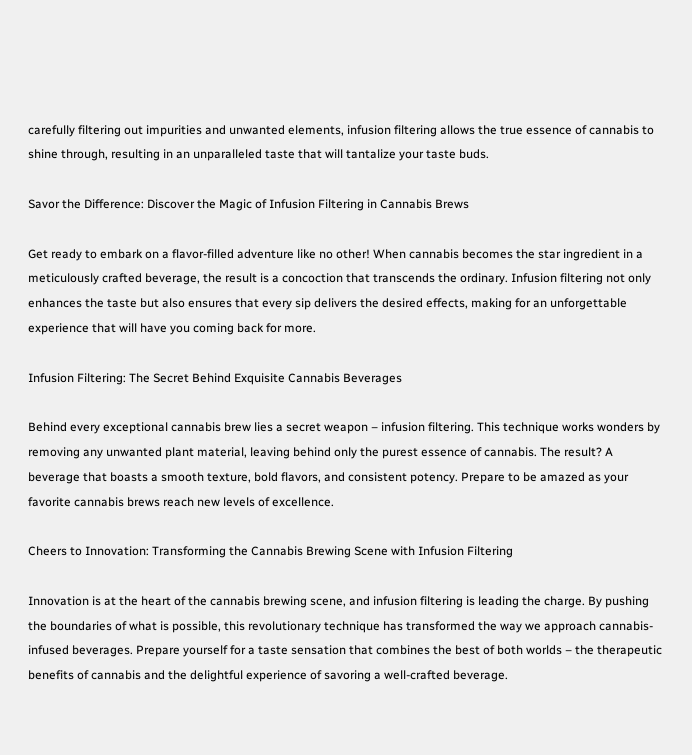carefully filtering out impurities and unwanted elements, infusion filtering allows the true essence of cannabis to shine through, resulting in an unparalleled taste that will tantalize your taste buds.

Savor the Difference: Discover the Magic of Infusion Filtering in Cannabis Brews

Get ready to embark on a flavor-filled adventure like no other! When cannabis becomes the star ingredient in a meticulously crafted beverage, the result is a concoction that transcends the ordinary. Infusion filtering not only enhances the taste but also ensures that every sip delivers the desired effects, making for an unforgettable experience that will have you coming back for more.

Infusion Filtering: The Secret Behind Exquisite Cannabis Beverages

Behind every exceptional cannabis brew lies a secret weapon – infusion filtering. This technique works wonders by removing any unwanted plant material, leaving behind only the purest essence of cannabis. The result? A beverage that boasts a smooth texture, bold flavors, and consistent potency. Prepare to be amazed as your favorite cannabis brews reach new levels of excellence.

Cheers to Innovation: Transforming the Cannabis Brewing Scene with Infusion Filtering

Innovation is at the heart of the cannabis brewing scene, and infusion filtering is leading the charge. By pushing the boundaries of what is possible, this revolutionary technique has transformed the way we approach cannabis-infused beverages. Prepare yourself for a taste sensation that combines the best of both worlds – the therapeutic benefits of cannabis and the delightful experience of savoring a well-crafted beverage.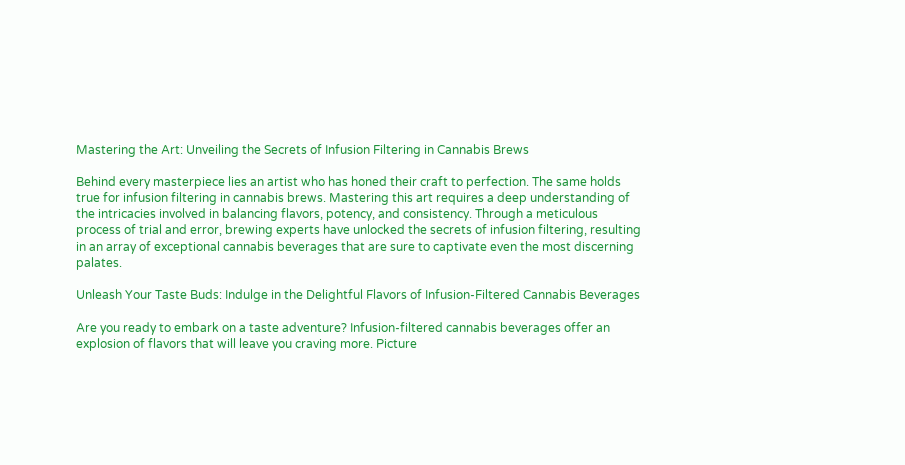Mastering the Art: Unveiling the Secrets of Infusion Filtering in Cannabis Brews

Behind every masterpiece lies an artist who has honed their craft to perfection. The same holds true for infusion filtering in cannabis brews. Mastering this art requires a deep understanding of the intricacies involved in balancing flavors, potency, and consistency. Through a meticulous process of trial and error, brewing experts have unlocked the secrets of infusion filtering, resulting in an array of exceptional cannabis beverages that are sure to captivate even the most discerning palates.

Unleash Your Taste Buds: Indulge in the Delightful Flavors of Infusion-Filtered Cannabis Beverages

Are you ready to embark on a taste adventure? Infusion-filtered cannabis beverages offer an explosion of flavors that will leave you craving more. Picture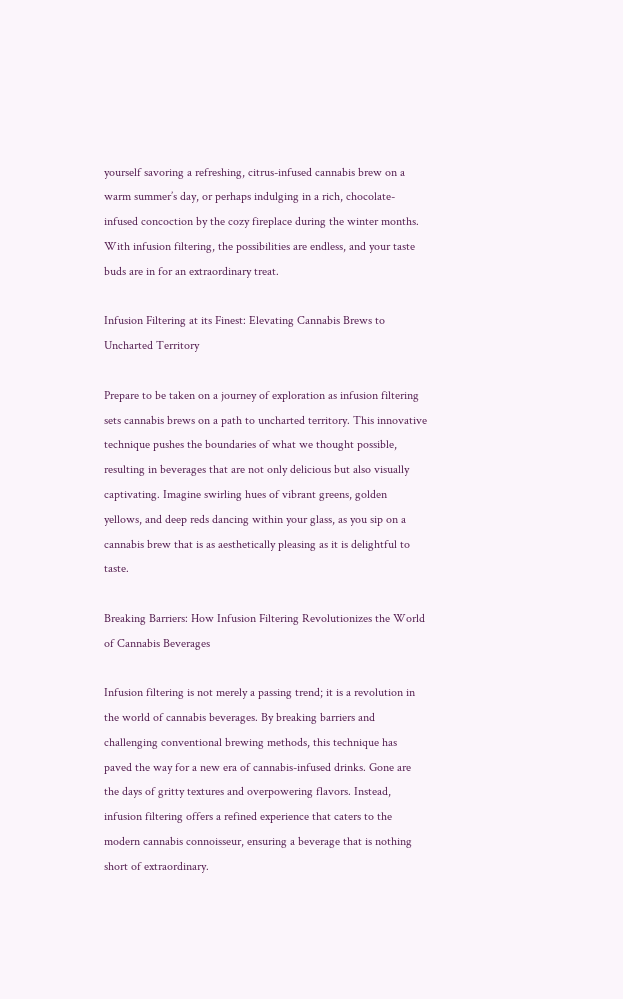yourself savoring a refreshing, citrus-infused cannabis brew on a warm summer’s day, or perhaps indulging in a rich, chocolate-infused concoction by the cozy fireplace during the winter months. With infusion filtering, the possibilities are endless, and your taste buds are in for an extraordinary treat.

Infusion Filtering at its Finest: Elevating Cannabis Brews to Uncharted Territory

Prepare to be taken on a journey of exploration as infusion filtering sets cannabis brews on a path to uncharted territory. This innovative technique pushes the boundaries of what we thought possible, resulting in beverages that are not only delicious but also visually captivating. Imagine swirling hues of vibrant greens, golden yellows, and deep reds dancing within your glass, as you sip on a cannabis brew that is as aesthetically pleasing as it is delightful to taste.

Breaking Barriers: How Infusion Filtering Revolutionizes the World of Cannabis Beverages

Infusion filtering is not merely a passing trend; it is a revolution in the world of cannabis beverages. By breaking barriers and challenging conventional brewing methods, this technique has paved the way for a new era of cannabis-infused drinks. Gone are the days of gritty textures and overpowering flavors. Instead, infusion filtering offers a refined experience that caters to the modern cannabis connoisseur, ensuring a beverage that is nothing short of extraordinary.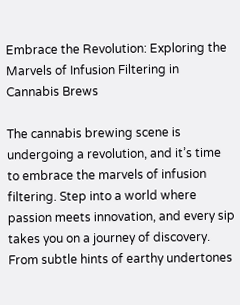Embrace the Revolution: Exploring the Marvels of Infusion Filtering in Cannabis Brews

The cannabis brewing scene is undergoing a revolution, and it’s time to embrace the marvels of infusion filtering. Step into a world where passion meets innovation, and every sip takes you on a journey of discovery. From subtle hints of earthy undertones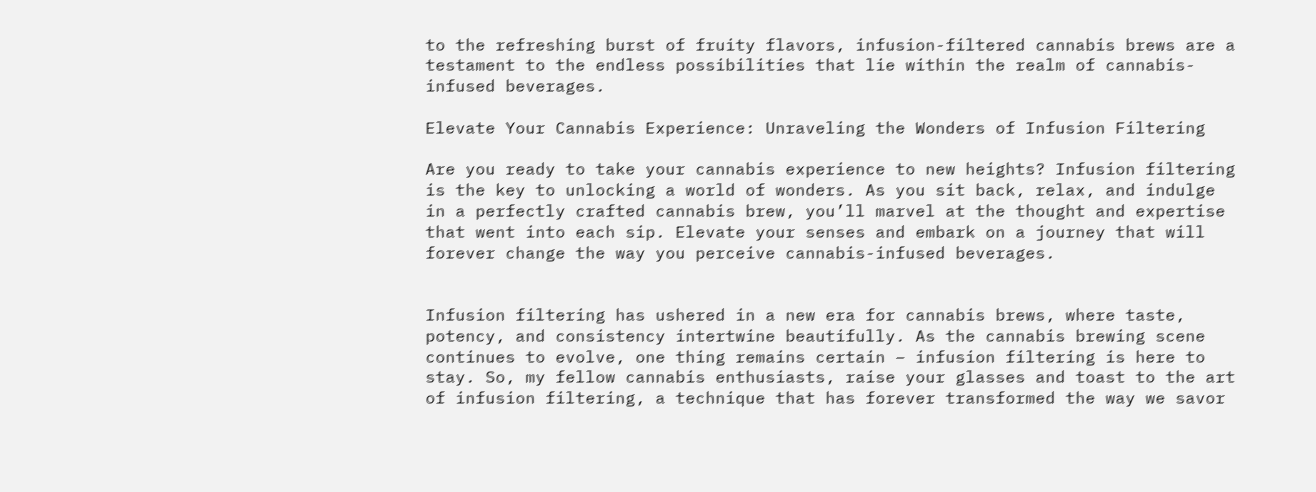to the refreshing burst of fruity flavors, infusion-filtered cannabis brews are a testament to the endless possibilities that lie within the realm of cannabis-infused beverages.

Elevate Your Cannabis Experience: Unraveling the Wonders of Infusion Filtering

Are you ready to take your cannabis experience to new heights? Infusion filtering is the key to unlocking a world of wonders. As you sit back, relax, and indulge in a perfectly crafted cannabis brew, you’ll marvel at the thought and expertise that went into each sip. Elevate your senses and embark on a journey that will forever change the way you perceive cannabis-infused beverages.


Infusion filtering has ushered in a new era for cannabis brews, where taste, potency, and consistency intertwine beautifully. As the cannabis brewing scene continues to evolve, one thing remains certain – infusion filtering is here to stay. So, my fellow cannabis enthusiasts, raise your glasses and toast to the art of infusion filtering, a technique that has forever transformed the way we savor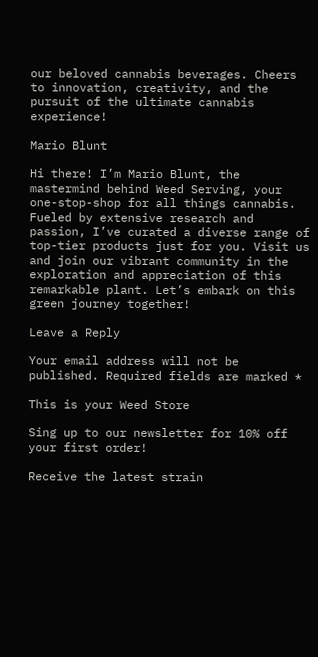our beloved cannabis beverages. Cheers to innovation, creativity, and the pursuit of the ultimate cannabis experience!

Mario Blunt

Hi there! I’m Mario Blunt, the mastermind behind Weed Serving, your one-stop-shop for all things cannabis. Fueled by extensive research and passion, I’ve curated a diverse range of top-tier products just for you. Visit us and join our vibrant community in the exploration and appreciation of this remarkable plant. Let’s embark on this green journey together!

Leave a Reply

Your email address will not be published. Required fields are marked *

This is your Weed Store

Sing up to our newsletter for 10% off your first order!

Receive the latest strain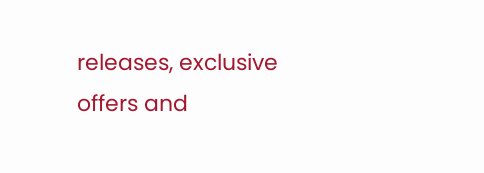releases, exclusive offers and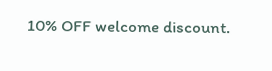10% OFF welcome discount.